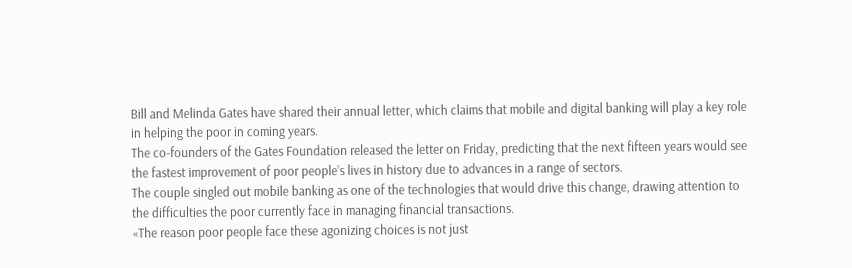Bill and Melinda Gates have shared their annual letter, which claims that mobile and digital banking will play a key role in helping the poor in coming years.
The co-founders of the Gates Foundation released the letter on Friday, predicting that the next fifteen years would see the fastest improvement of poor people’s lives in history due to advances in a range of sectors.
The couple singled out mobile banking as one of the technologies that would drive this change, drawing attention to the difficulties the poor currently face in managing financial transactions.
«The reason poor people face these agonizing choices is not just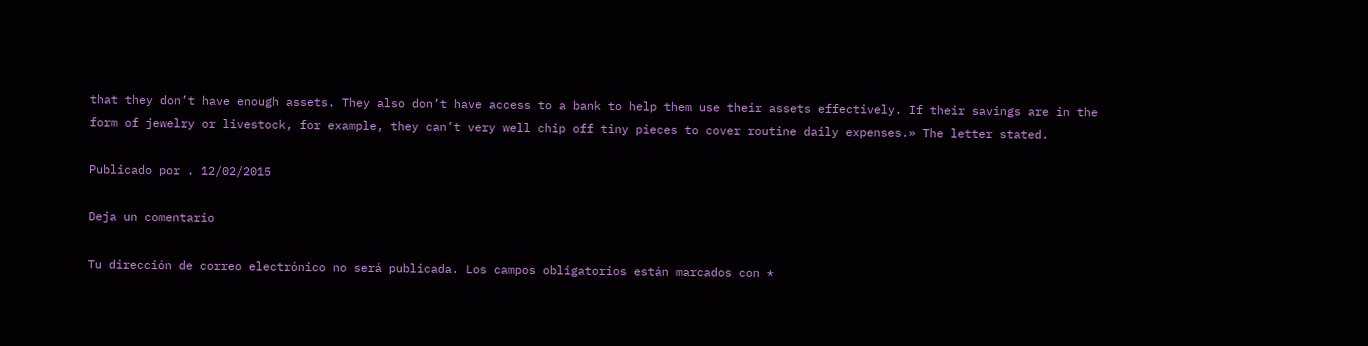that they don’t have enough assets. They also don’t have access to a bank to help them use their assets effectively. If their savings are in the form of jewelry or livestock, for example, they can’t very well chip off tiny pieces to cover routine daily expenses.» The letter stated.

Publicado por . 12/02/2015

Deja un comentario

Tu dirección de correo electrónico no será publicada. Los campos obligatorios están marcados con *